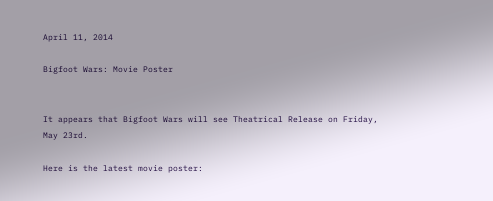April 11, 2014

Bigfoot Wars: Movie Poster


It appears that Bigfoot Wars will see Theatrical Release on Friday, May 23rd.

Here is the latest movie poster: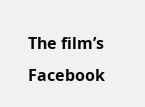The film’s Facebook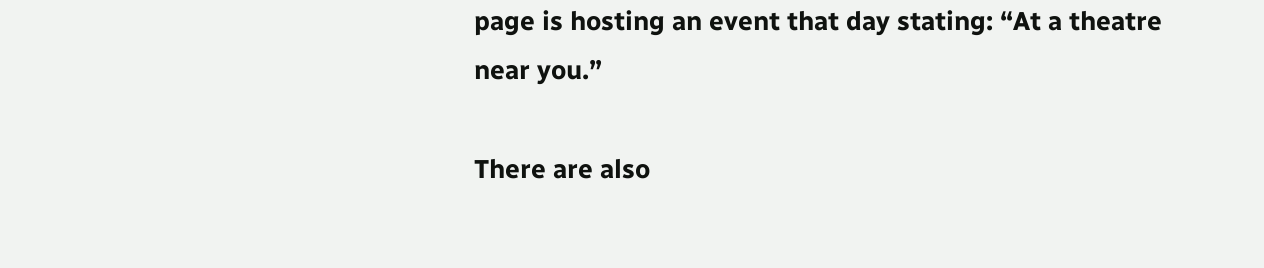page is hosting an event that day stating: “At a theatre near you.”

There are also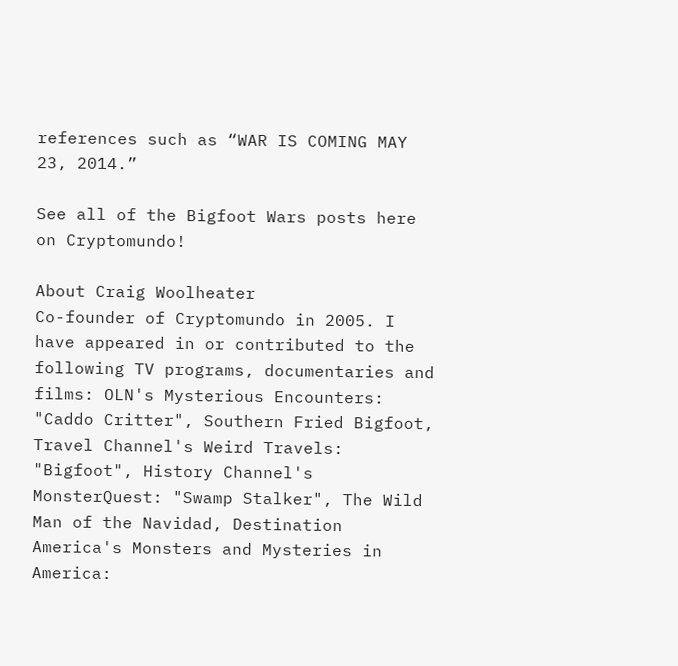references such as “WAR IS COMING MAY 23, 2014.”

See all of the Bigfoot Wars posts here on Cryptomundo!

About Craig Woolheater
Co-founder of Cryptomundo in 2005. I have appeared in or contributed to the following TV programs, documentaries and films: OLN's Mysterious Encounters: "Caddo Critter", Southern Fried Bigfoot, Travel Channel's Weird Travels: "Bigfoot", History Channel's MonsterQuest: "Swamp Stalker", The Wild Man of the Navidad, Destination America's Monsters and Mysteries in America: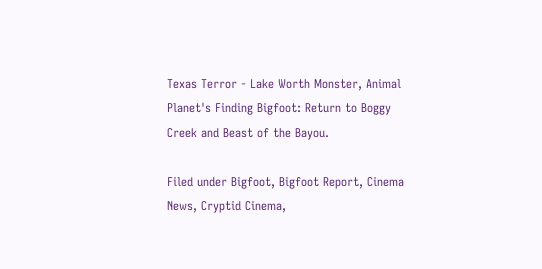Texas Terror - Lake Worth Monster, Animal Planet's Finding Bigfoot: Return to Boggy Creek and Beast of the Bayou.

Filed under Bigfoot, Bigfoot Report, Cinema News, Cryptid Cinema,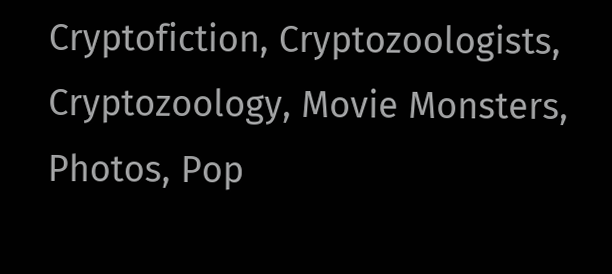Cryptofiction, Cryptozoologists, Cryptozoology, Movie Monsters, Photos, Pop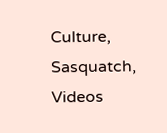Culture, Sasquatch, Videos